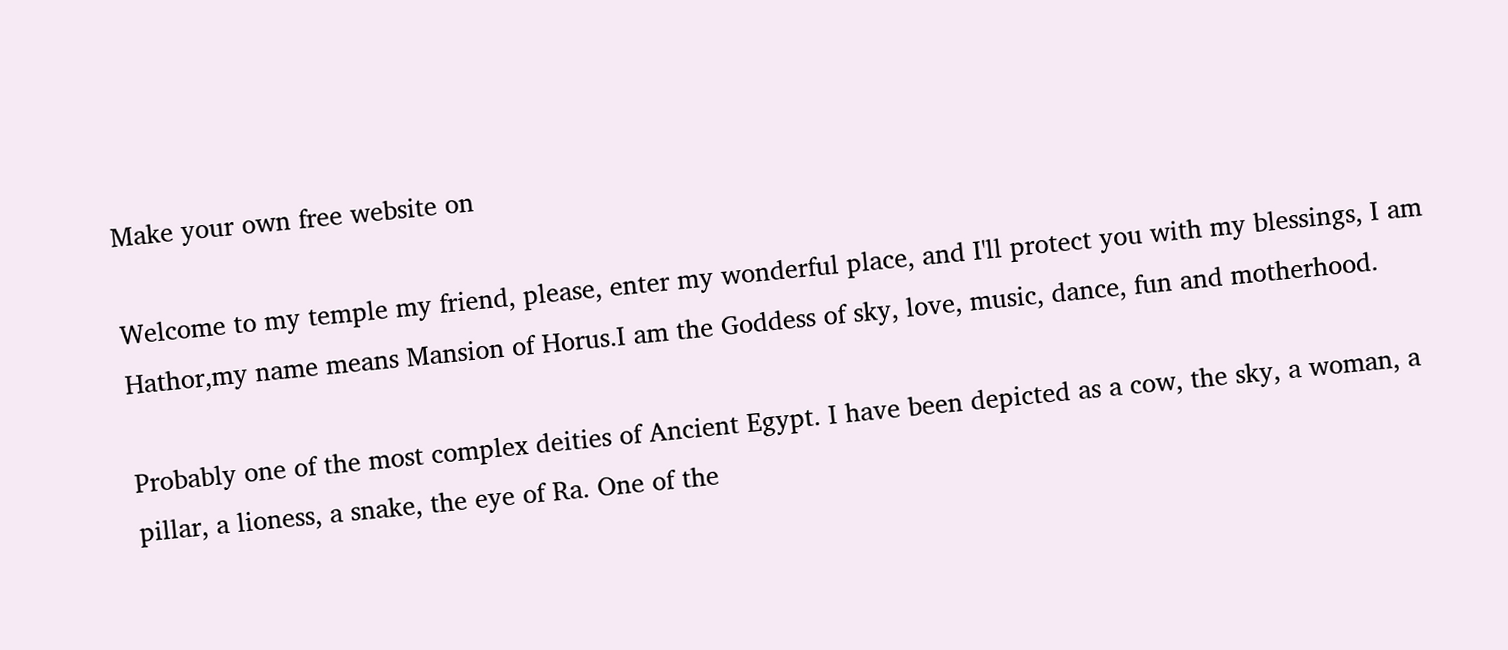Make your own free website on

Welcome to my temple my friend, please, enter my wonderful place, and I'll protect you with my blessings, I am Hathor,my name means Mansion of Horus.I am the Goddess of sky, love, music, dance, fun and motherhood.

Probably one of the most complex deities of Ancient Egypt. I have been depicted as a cow, the sky, a woman, a pillar, a lioness, a snake, the eye of Ra. One of the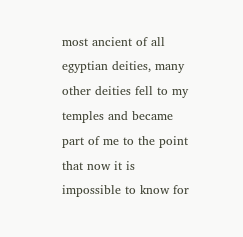most ancient of all egyptian deities, many other deities fell to my temples and became part of me to the point that now it is impossible to know for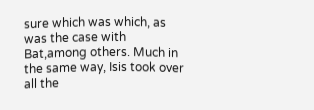sure which was which, as was the case with Bat,among others. Much in the same way, Isis took over all the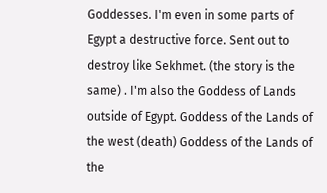Goddesses. I'm even in some parts of Egypt a destructive force. Sent out to destroy like Sekhmet. (the story is the same) . I'm also the Goddess of Lands outside of Egypt. Goddess of the Lands of the west (death) Goddess of the Lands of the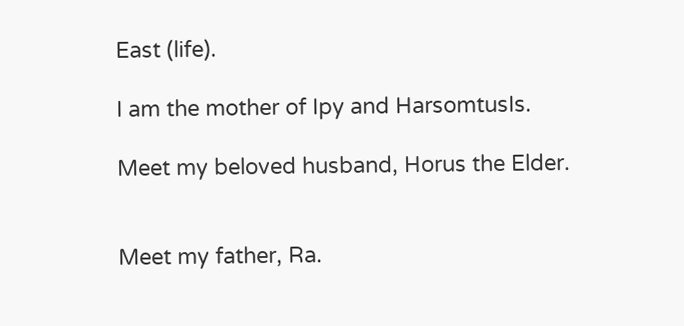East (life).

I am the mother of Ipy and HarsomtusIs.

Meet my beloved husband, Horus the Elder.


Meet my father, Ra.